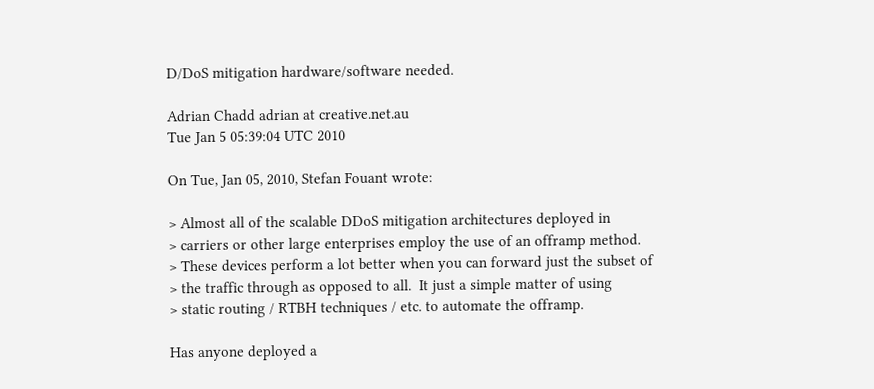D/DoS mitigation hardware/software needed.

Adrian Chadd adrian at creative.net.au
Tue Jan 5 05:39:04 UTC 2010

On Tue, Jan 05, 2010, Stefan Fouant wrote:

> Almost all of the scalable DDoS mitigation architectures deployed in
> carriers or other large enterprises employ the use of an offramp method.
> These devices perform a lot better when you can forward just the subset of
> the traffic through as opposed to all.  It just a simple matter of using
> static routing / RTBH techniques / etc. to automate the offramp.

Has anyone deployed a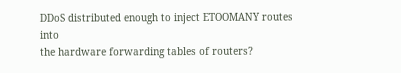DDoS distributed enough to inject ETOOMANY routes into
the hardware forwarding tables of routers?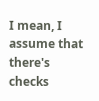I mean, I assume that there's checks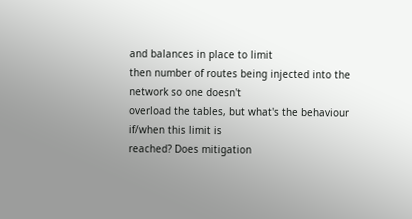and balances in place to limit
then number of routes being injected into the network so one doesn't
overload the tables, but what's the behaviour if/when this limit is
reached? Does mitigation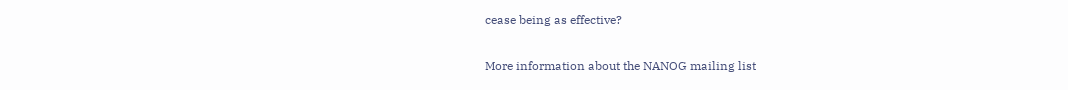cease being as effective?


More information about the NANOG mailing list